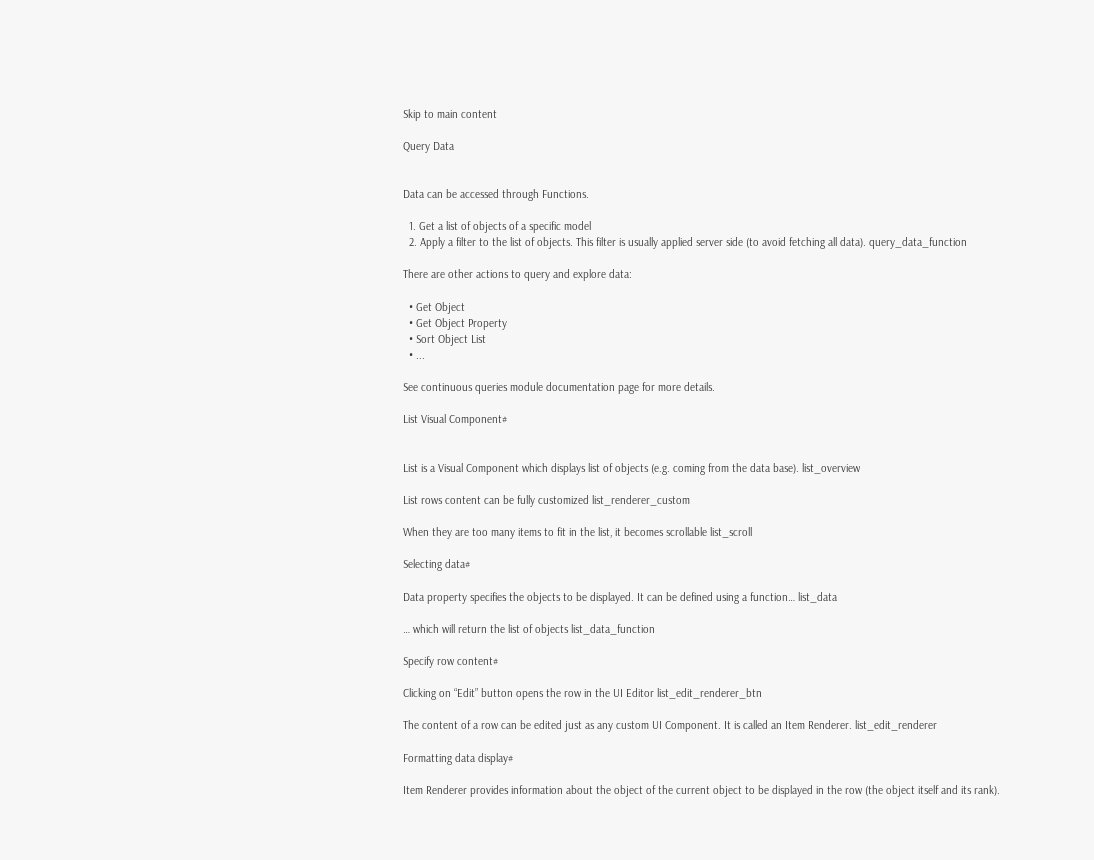Skip to main content

Query Data


Data can be accessed through Functions.

  1. Get a list of objects of a specific model
  2. Apply a filter to the list of objects. This filter is usually applied server side (to avoid fetching all data). query_data_function

There are other actions to query and explore data:

  • Get Object
  • Get Object Property
  • Sort Object List
  • ...

See continuous queries module documentation page for more details.

List Visual Component#


List is a Visual Component which displays list of objects (e.g. coming from the data base). list_overview

List rows content can be fully customized list_renderer_custom

When they are too many items to fit in the list, it becomes scrollable list_scroll

Selecting data#

Data property specifies the objects to be displayed. It can be defined using a function… list_data

… which will return the list of objects list_data_function

Specify row content#

Clicking on “Edit” button opens the row in the UI Editor list_edit_renderer_btn

The content of a row can be edited just as any custom UI Component. It is called an Item Renderer. list_edit_renderer

Formatting data display#

Item Renderer provides information about the object of the current object to be displayed in the row (the object itself and its rank).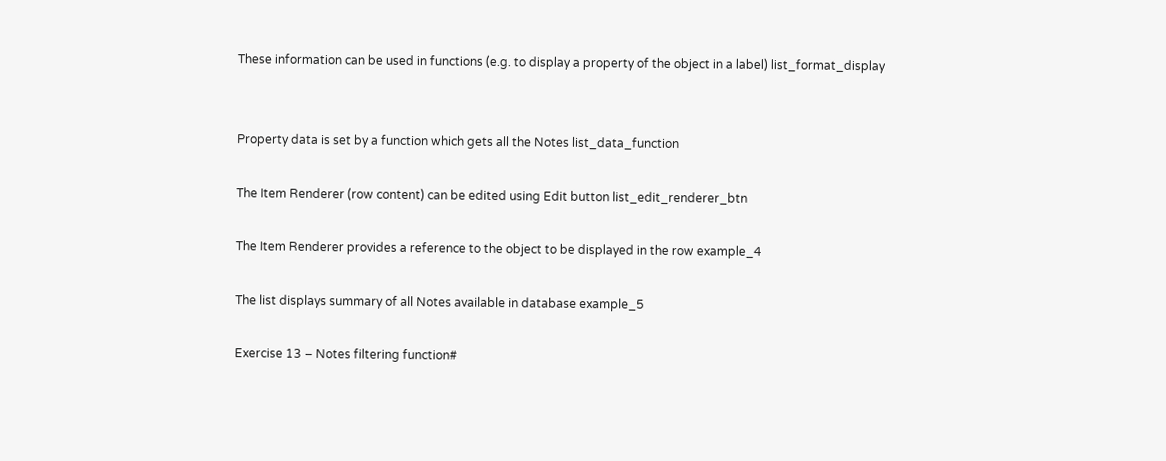These information can be used in functions (e.g. to display a property of the object in a label) list_format_display


Property data is set by a function which gets all the Notes list_data_function

The Item Renderer (row content) can be edited using Edit button list_edit_renderer_btn

The Item Renderer provides a reference to the object to be displayed in the row example_4

The list displays summary of all Notes available in database example_5

Exercise 13 – Notes filtering function#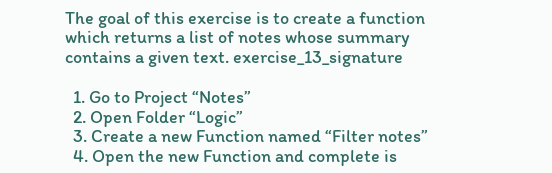The goal of this exercise is to create a function which returns a list of notes whose summary contains a given text. exercise_13_signature

  1. Go to Project “Notes”
  2. Open Folder “Logic”
  3. Create a new Function named “Filter notes”
  4. Open the new Function and complete is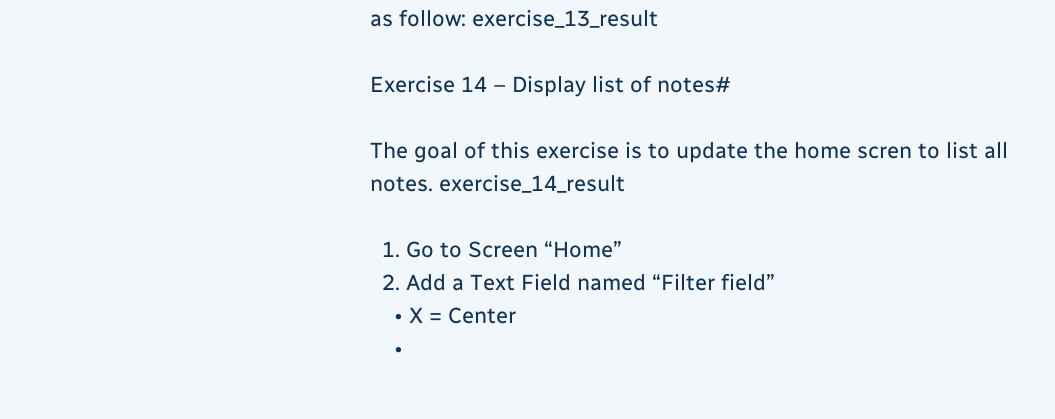as follow: exercise_13_result

Exercise 14 – Display list of notes#

The goal of this exercise is to update the home scren to list all notes. exercise_14_result

  1. Go to Screen “Home”
  2. Add a Text Field named “Filter field”
    • X = Center
    •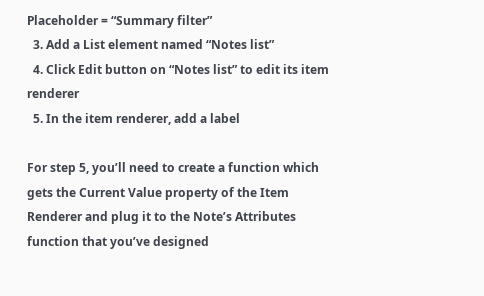Placeholder = “Summary filter”
  3. Add a List element named “Notes list”
  4. Click Edit button on “Notes list” to edit its item renderer
  5. In the item renderer, add a label

For step 5, you’ll need to create a function which gets the Current Value property of the Item Renderer and plug it to the Note’s Attributes function that you’ve designed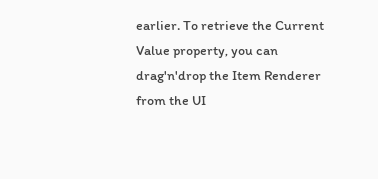earlier. To retrieve the Current Value property, you can drag'n'drop the Item Renderer from the UI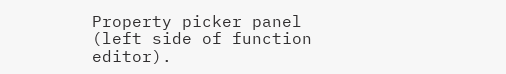Property picker panel (left side of function editor).